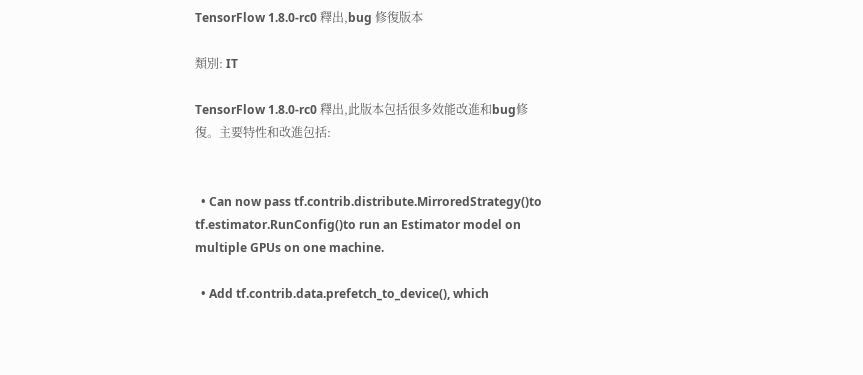TensorFlow 1.8.0-rc0 釋出,bug 修復版本

類別: IT

TensorFlow 1.8.0-rc0 釋出,此版本包括很多效能改進和bug修復。主要特性和改進包括:


  • Can now pass tf.contrib.distribute.MirroredStrategy()to tf.estimator.RunConfig()to run an Estimator model on multiple GPUs on one machine.

  • Add tf.contrib.data.prefetch_to_device(), which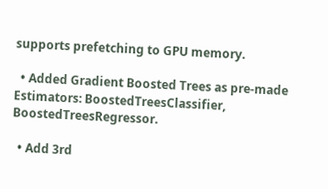supports prefetching to GPU memory.

  • Added Gradient Boosted Trees as pre-made Estimators: BoostedTreesClassifier, BoostedTreesRegressor.

  • Add 3rd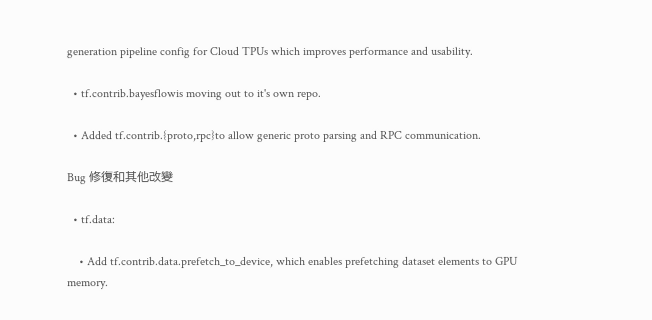generation pipeline config for Cloud TPUs which improves performance and usability.

  • tf.contrib.bayesflowis moving out to it's own repo.

  • Added tf.contrib.{proto,rpc}to allow generic proto parsing and RPC communication.

Bug 修復和其他改變

  • tf.data:

    • Add tf.contrib.data.prefetch_to_device, which enables prefetching dataset elements to GPU memory.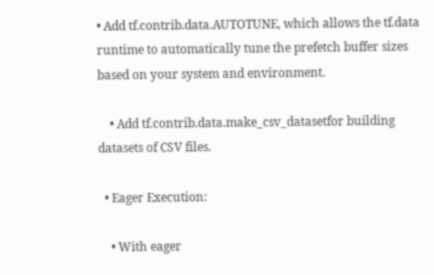• Add tf.contrib.data.AUTOTUNE, which allows the tf.data runtime to automatically tune the prefetch buffer sizes based on your system and environment.

    • Add tf.contrib.data.make_csv_datasetfor building datasets of CSV files.

  • Eager Execution:

    • With eager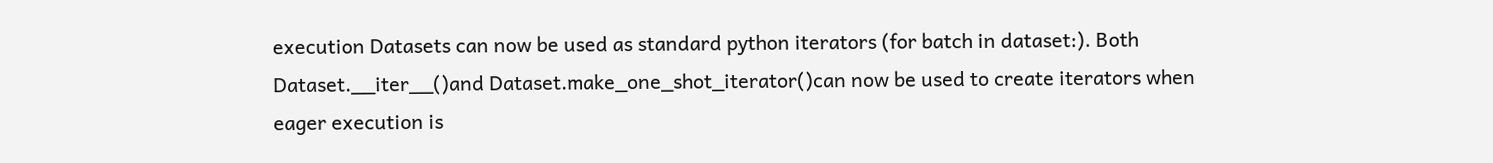execution Datasets can now be used as standard python iterators (for batch in dataset:). Both Dataset.__iter__()and Dataset.make_one_shot_iterator()can now be used to create iterators when eager execution is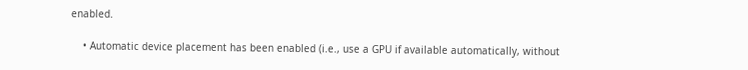enabled.

    • Automatic device placement has been enabled (i.e., use a GPU if available automatically, without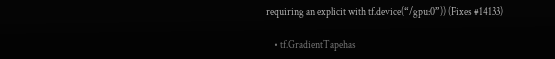requiring an explicit with tf.device(“/gpu:0”)) (Fixes #14133)

    • tf.GradientTapehas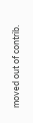moved out of contrib.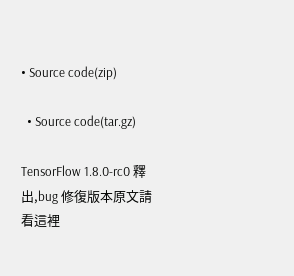• Source code(zip)

  • Source code(tar.gz)

TensorFlow 1.8.0-rc0 釋出,bug 修復版本原文請看這裡